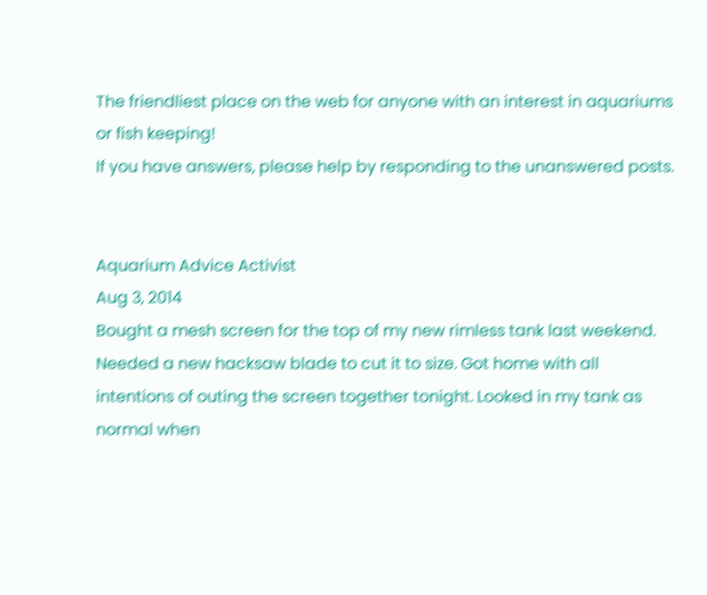The friendliest place on the web for anyone with an interest in aquariums or fish keeping!
If you have answers, please help by responding to the unanswered posts.


Aquarium Advice Activist
Aug 3, 2014
Bought a mesh screen for the top of my new rimless tank last weekend. Needed a new hacksaw blade to cut it to size. Got home with all intentions of outing the screen together tonight. Looked in my tank as normal when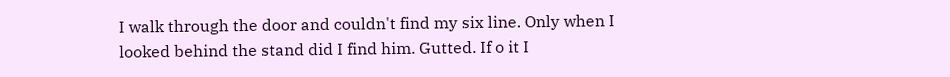I walk through the door and couldn't find my six line. Only when I looked behind the stand did I find him. Gutted. If o it I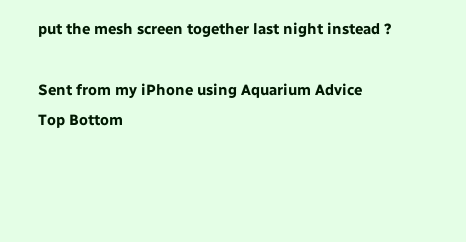put the mesh screen together last night instead ?

Sent from my iPhone using Aquarium Advice
Top Bottom